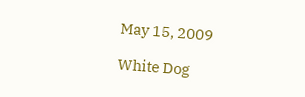May 15, 2009

White Dog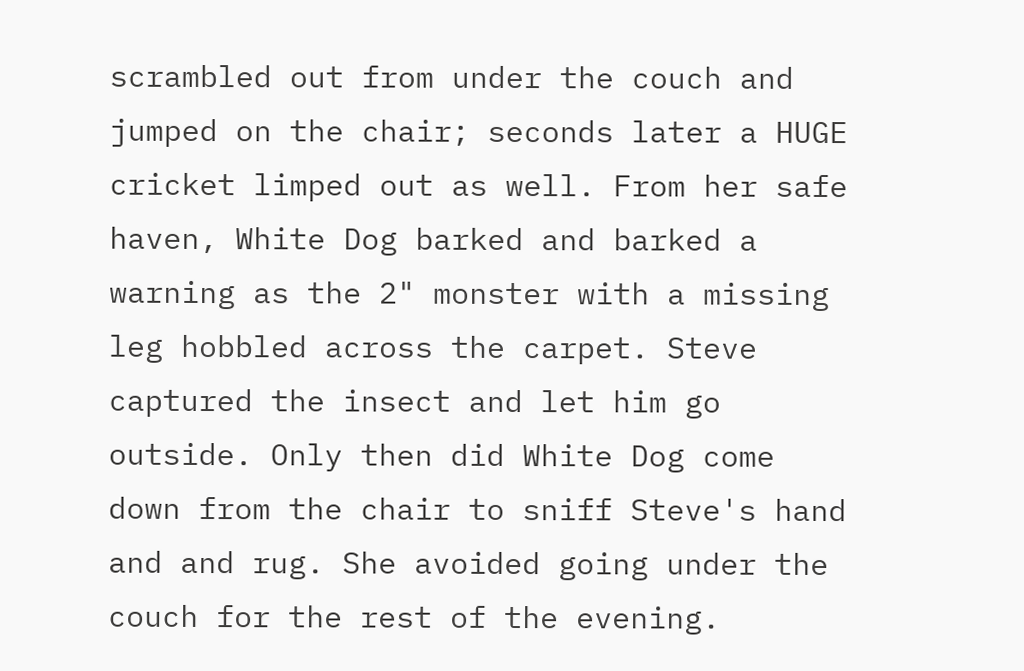scrambled out from under the couch and jumped on the chair; seconds later a HUGE cricket limped out as well. From her safe haven, White Dog barked and barked a warning as the 2" monster with a missing leg hobbled across the carpet. Steve captured the insect and let him go outside. Only then did White Dog come down from the chair to sniff Steve's hand and and rug. She avoided going under the couch for the rest of the evening.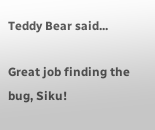Teddy Bear said...

Great job finding the bug, Siku!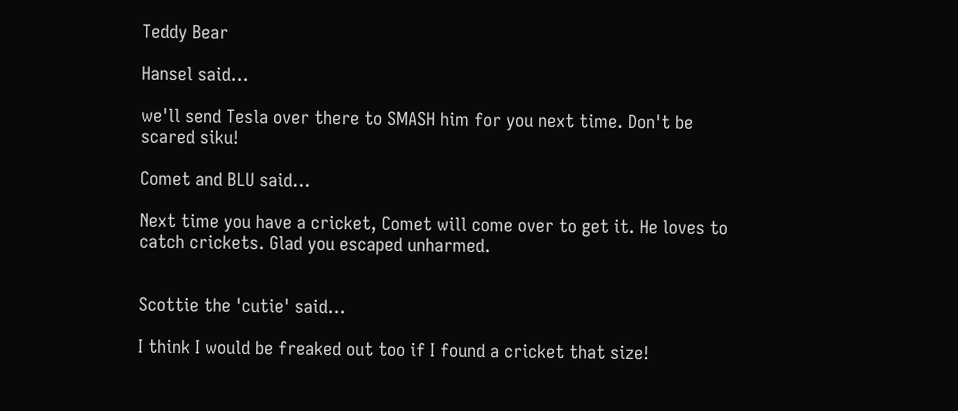Teddy Bear

Hansel said...

we'll send Tesla over there to SMASH him for you next time. Don't be scared siku!

Comet and BLU said...

Next time you have a cricket, Comet will come over to get it. He loves to catch crickets. Glad you escaped unharmed.


Scottie the 'cutie' said...

I think I would be freaked out too if I found a cricket that size!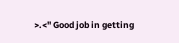>.<" Good job in getting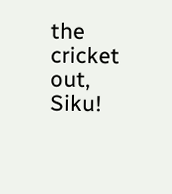the cricket out, Siku!